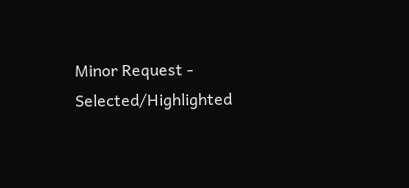Minor Request - Selected/Highlighted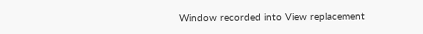Window recorded into View replacement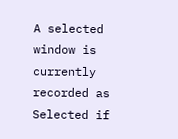A selected window is currently recorded as Selected if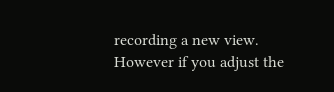recording a new view.
However if you adjust the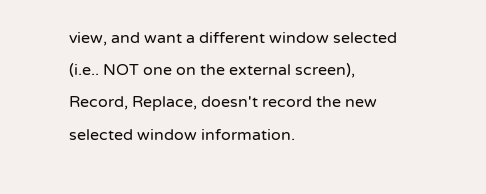view, and want a different window selected (i.e.. NOT one on the external screen), Record, Replace, doesn't record the new selected window information.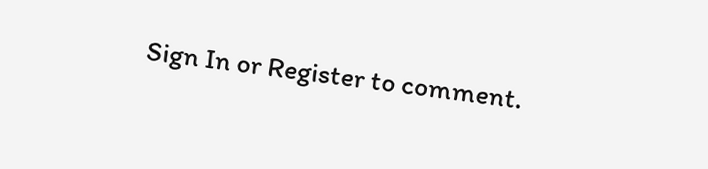Sign In or Register to comment.